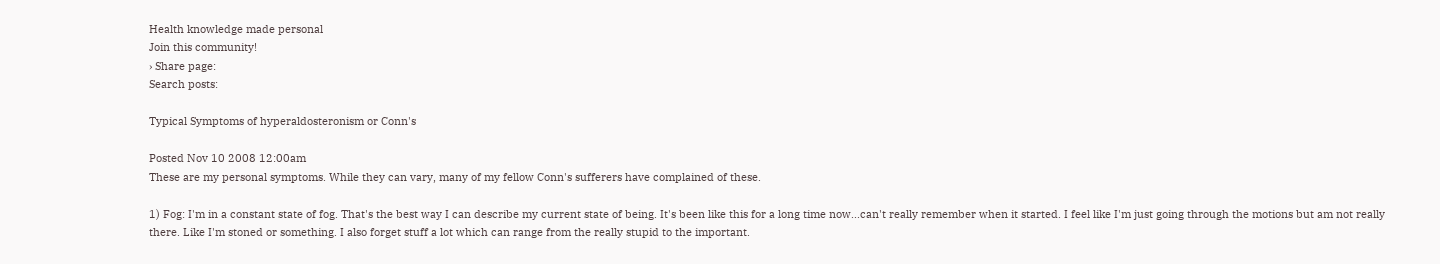Health knowledge made personal
Join this community!
› Share page:
Search posts:

Typical Symptoms of hyperaldosteronism or Conn's

Posted Nov 10 2008 12:00am
These are my personal symptoms. While they can vary, many of my fellow Conn's sufferers have complained of these.

1) Fog: I'm in a constant state of fog. That's the best way I can describe my current state of being. It's been like this for a long time now...can't really remember when it started. I feel like I'm just going through the motions but am not really there. Like I'm stoned or something. I also forget stuff a lot which can range from the really stupid to the important.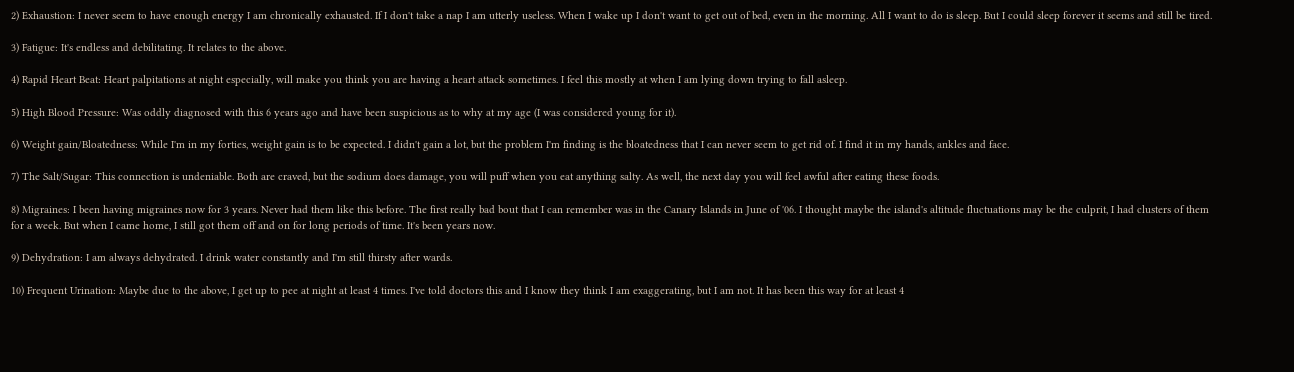2) Exhaustion: I never seem to have enough energy I am chronically exhausted. If I don't take a nap I am utterly useless. When I wake up I don't want to get out of bed, even in the morning. All I want to do is sleep. But I could sleep forever it seems and still be tired.

3) Fatigue: It's endless and debilitating. It relates to the above.

4) Rapid Heart Beat: Heart palpitations at night especially, will make you think you are having a heart attack sometimes. I feel this mostly at when I am lying down trying to fall asleep.

5) High Blood Pressure: Was oddly diagnosed with this 6 years ago and have been suspicious as to why at my age (I was considered young for it).

6) Weight gain/Bloatedness: While I'm in my forties, weight gain is to be expected. I didn't gain a lot, but the problem I'm finding is the bloatedness that I can never seem to get rid of. I find it in my hands, ankles and face.

7) The Salt/Sugar: This connection is undeniable. Both are craved, but the sodium does damage, you will puff when you eat anything salty. As well, the next day you will feel awful after eating these foods.

8) Migraines: I been having migraines now for 3 years. Never had them like this before. The first really bad bout that I can remember was in the Canary Islands in June of '06. I thought maybe the island's altitude fluctuations may be the culprit, I had clusters of them for a week. But when I came home, I still got them off and on for long periods of time. It's been years now.

9) Dehydration: I am always dehydrated. I drink water constantly and I'm still thirsty after wards.

10) Frequent Urination: Maybe due to the above, I get up to pee at night at least 4 times. I've told doctors this and I know they think I am exaggerating, but I am not. It has been this way for at least 4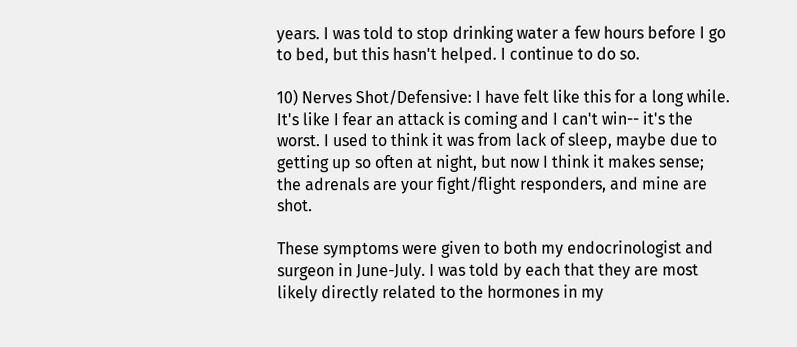years. I was told to stop drinking water a few hours before I go to bed, but this hasn't helped. I continue to do so.

10) Nerves Shot/Defensive: I have felt like this for a long while. It's like I fear an attack is coming and I can't win-- it's the worst. I used to think it was from lack of sleep, maybe due to getting up so often at night, but now I think it makes sense; the adrenals are your fight/flight responders, and mine are shot.

These symptoms were given to both my endocrinologist and surgeon in June-July. I was told by each that they are most likely directly related to the hormones in my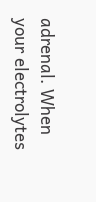adrenal. When your electrolytes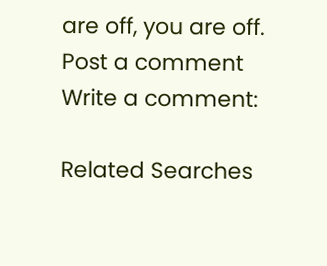are off, you are off.
Post a comment
Write a comment:

Related Searches